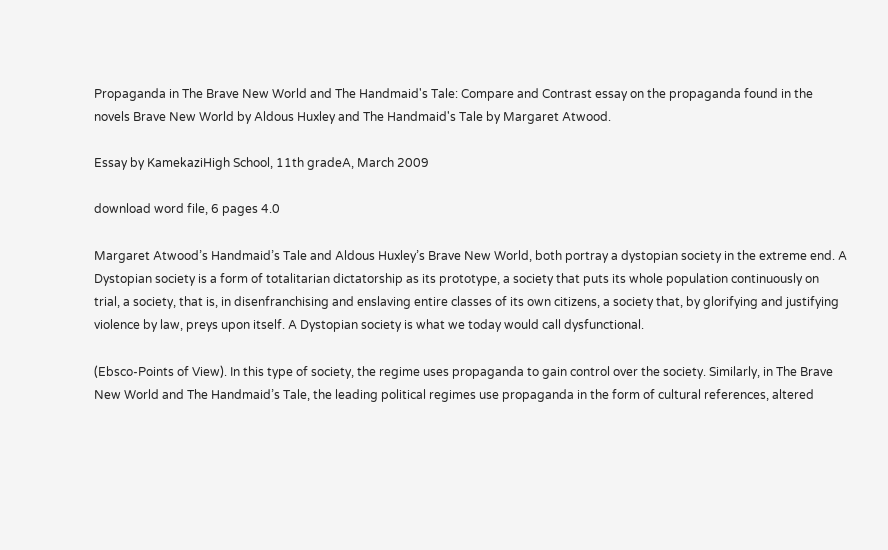Propaganda in The Brave New World and The Handmaid's Tale: Compare and Contrast essay on the propaganda found in the novels Brave New World by Aldous Huxley and The Handmaid's Tale by Margaret Atwood.

Essay by KamekaziHigh School, 11th gradeA, March 2009

download word file, 6 pages 4.0

Margaret Atwood’s Handmaid’s Tale and Aldous Huxley’s Brave New World, both portray a dystopian society in the extreme end. A Dystopian society is a form of totalitarian dictatorship as its prototype, a society that puts its whole population continuously on trial, a society, that is, in disenfranchising and enslaving entire classes of its own citizens, a society that, by glorifying and justifying violence by law, preys upon itself. A Dystopian society is what we today would call dysfunctional.

(Ebsco-Points of View). In this type of society, the regime uses propaganda to gain control over the society. Similarly, in The Brave New World and The Handmaid’s Tale, the leading political regimes use propaganda in the form of cultural references, altered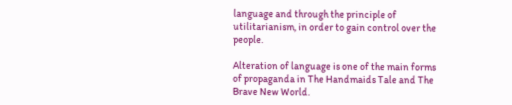language and through the principle of utilitarianism, in order to gain control over the people.

Alteration of language is one of the main forms of propaganda in The Handmaids Tale and The Brave New World.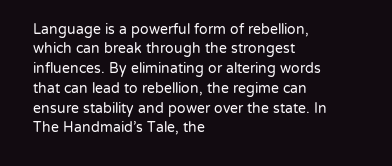Language is a powerful form of rebellion, which can break through the strongest influences. By eliminating or altering words that can lead to rebellion, the regime can ensure stability and power over the state. In The Handmaid’s Tale, the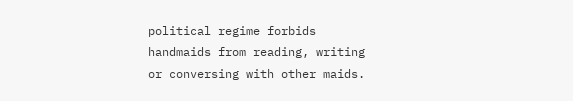political regime forbids handmaids from reading, writing or conversing with other maids.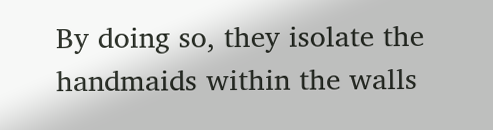By doing so, they isolate the handmaids within the walls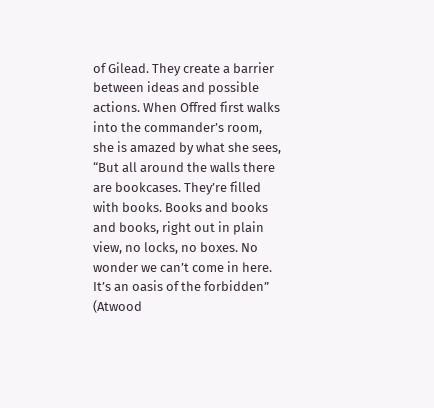of Gilead. They create a barrier between ideas and possible actions. When Offred first walks into the commander’s room, she is amazed by what she sees, “But all around the walls there are bookcases. They’re filled with books. Books and books and books, right out in plain view, no locks, no boxes. No wonder we can’t come in here. It’s an oasis of the forbidden” (Atwood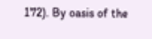172). By oasis of the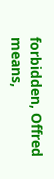forbidden, Offred means,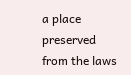a place preserved from the laws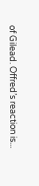of Gilead. Offred’s reaction is...